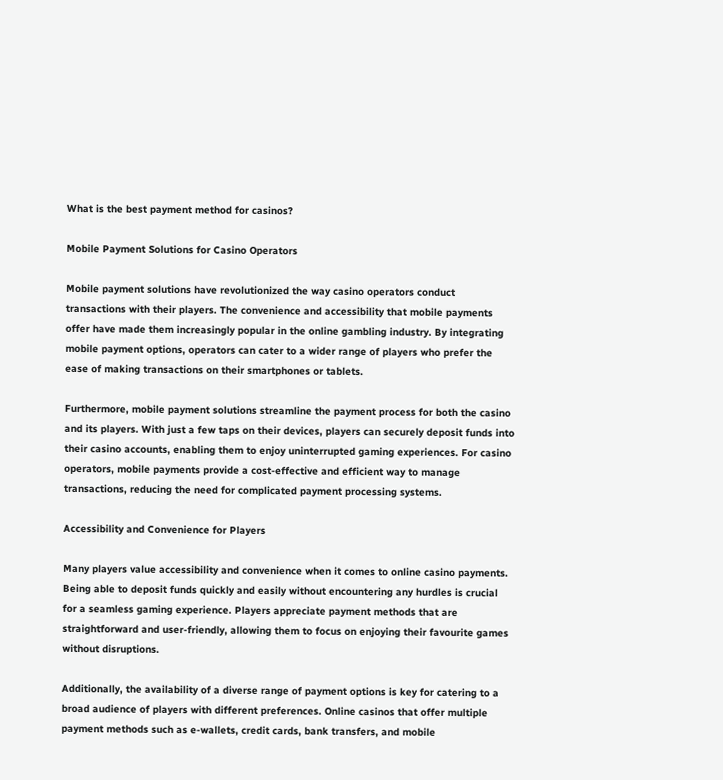What is the best payment method for casinos?

Mobile Payment Solutions for Casino Operators

Mobile payment solutions have revolutionized the way casino operators conduct transactions with their players. The convenience and accessibility that mobile payments offer have made them increasingly popular in the online gambling industry. By integrating mobile payment options, operators can cater to a wider range of players who prefer the ease of making transactions on their smartphones or tablets.

Furthermore, mobile payment solutions streamline the payment process for both the casino and its players. With just a few taps on their devices, players can securely deposit funds into their casino accounts, enabling them to enjoy uninterrupted gaming experiences. For casino operators, mobile payments provide a cost-effective and efficient way to manage transactions, reducing the need for complicated payment processing systems.

Accessibility and Convenience for Players

Many players value accessibility and convenience when it comes to online casino payments. Being able to deposit funds quickly and easily without encountering any hurdles is crucial for a seamless gaming experience. Players appreciate payment methods that are straightforward and user-friendly, allowing them to focus on enjoying their favourite games without disruptions.

Additionally, the availability of a diverse range of payment options is key for catering to a broad audience of players with different preferences. Online casinos that offer multiple payment methods such as e-wallets, credit cards, bank transfers, and mobile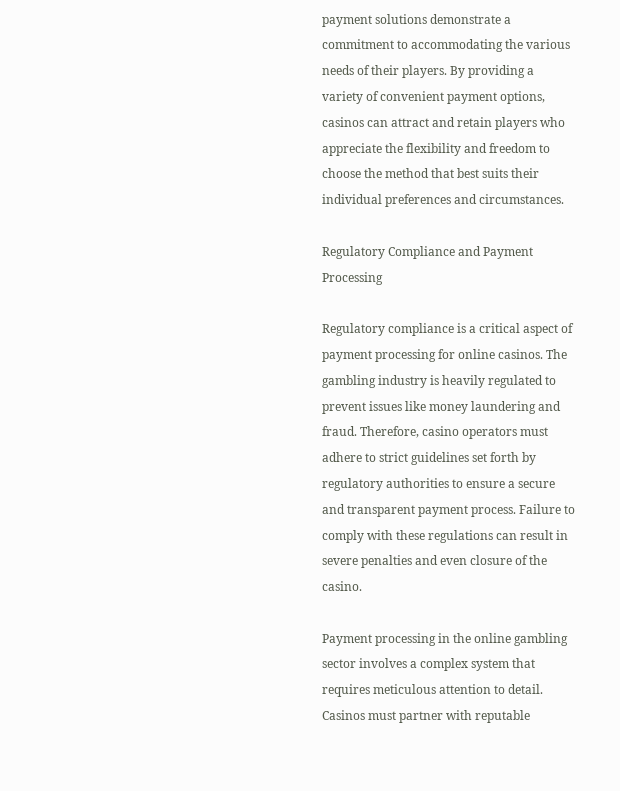payment solutions demonstrate a commitment to accommodating the various needs of their players. By providing a variety of convenient payment options, casinos can attract and retain players who appreciate the flexibility and freedom to choose the method that best suits their individual preferences and circumstances.

Regulatory Compliance and Payment Processing

Regulatory compliance is a critical aspect of payment processing for online casinos. The gambling industry is heavily regulated to prevent issues like money laundering and fraud. Therefore, casino operators must adhere to strict guidelines set forth by regulatory authorities to ensure a secure and transparent payment process. Failure to comply with these regulations can result in severe penalties and even closure of the casino.

Payment processing in the online gambling sector involves a complex system that requires meticulous attention to detail. Casinos must partner with reputable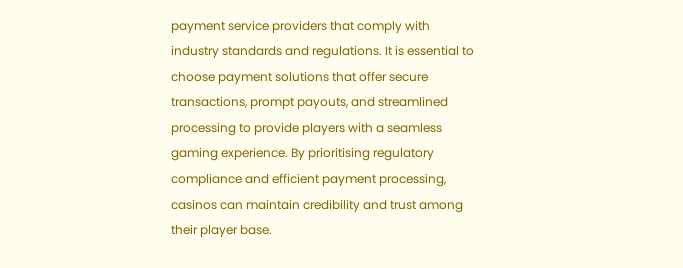payment service providers that comply with industry standards and regulations. It is essential to choose payment solutions that offer secure transactions, prompt payouts, and streamlined processing to provide players with a seamless gaming experience. By prioritising regulatory compliance and efficient payment processing, casinos can maintain credibility and trust among their player base.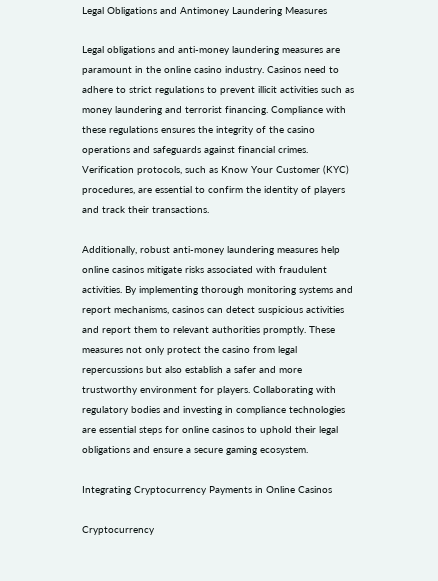Legal Obligations and Antimoney Laundering Measures

Legal obligations and anti-money laundering measures are paramount in the online casino industry. Casinos need to adhere to strict regulations to prevent illicit activities such as money laundering and terrorist financing. Compliance with these regulations ensures the integrity of the casino operations and safeguards against financial crimes. Verification protocols, such as Know Your Customer (KYC) procedures, are essential to confirm the identity of players and track their transactions.

Additionally, robust anti-money laundering measures help online casinos mitigate risks associated with fraudulent activities. By implementing thorough monitoring systems and report mechanisms, casinos can detect suspicious activities and report them to relevant authorities promptly. These measures not only protect the casino from legal repercussions but also establish a safer and more trustworthy environment for players. Collaborating with regulatory bodies and investing in compliance technologies are essential steps for online casinos to uphold their legal obligations and ensure a secure gaming ecosystem.

Integrating Cryptocurrency Payments in Online Casinos

Cryptocurrency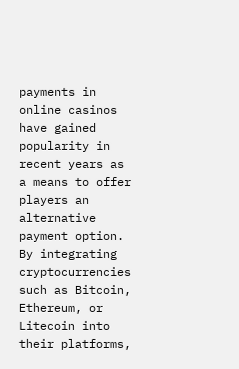payments in online casinos have gained popularity in recent years as a means to offer players an alternative payment option. By integrating cryptocurrencies such as Bitcoin, Ethereum, or Litecoin into their platforms,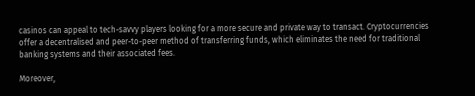casinos can appeal to tech-savvy players looking for a more secure and private way to transact. Cryptocurrencies offer a decentralised and peer-to-peer method of transferring funds, which eliminates the need for traditional banking systems and their associated fees.

Moreover,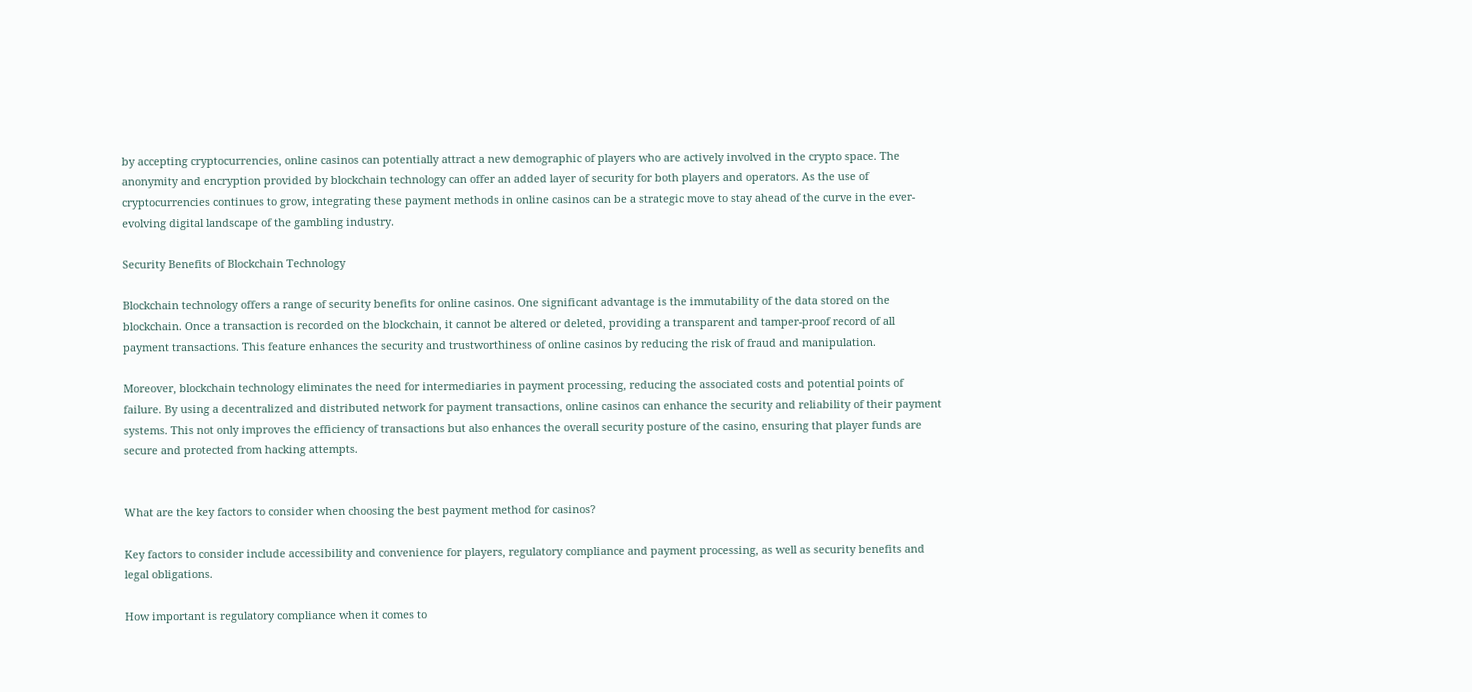by accepting cryptocurrencies, online casinos can potentially attract a new demographic of players who are actively involved in the crypto space. The anonymity and encryption provided by blockchain technology can offer an added layer of security for both players and operators. As the use of cryptocurrencies continues to grow, integrating these payment methods in online casinos can be a strategic move to stay ahead of the curve in the ever-evolving digital landscape of the gambling industry.

Security Benefits of Blockchain Technology

Blockchain technology offers a range of security benefits for online casinos. One significant advantage is the immutability of the data stored on the blockchain. Once a transaction is recorded on the blockchain, it cannot be altered or deleted, providing a transparent and tamper-proof record of all payment transactions. This feature enhances the security and trustworthiness of online casinos by reducing the risk of fraud and manipulation.

Moreover, blockchain technology eliminates the need for intermediaries in payment processing, reducing the associated costs and potential points of failure. By using a decentralized and distributed network for payment transactions, online casinos can enhance the security and reliability of their payment systems. This not only improves the efficiency of transactions but also enhances the overall security posture of the casino, ensuring that player funds are secure and protected from hacking attempts.


What are the key factors to consider when choosing the best payment method for casinos?

Key factors to consider include accessibility and convenience for players, regulatory compliance and payment processing, as well as security benefits and legal obligations.

How important is regulatory compliance when it comes to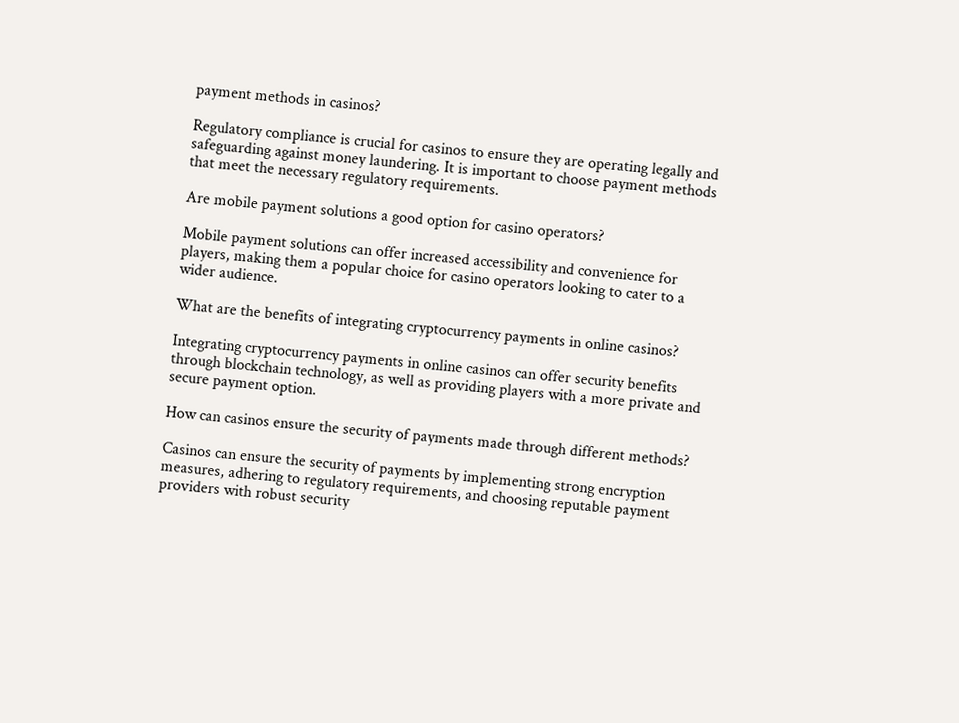payment methods in casinos?

Regulatory compliance is crucial for casinos to ensure they are operating legally and safeguarding against money laundering. It is important to choose payment methods that meet the necessary regulatory requirements.

Are mobile payment solutions a good option for casino operators?

Mobile payment solutions can offer increased accessibility and convenience for players, making them a popular choice for casino operators looking to cater to a wider audience.

What are the benefits of integrating cryptocurrency payments in online casinos?

Integrating cryptocurrency payments in online casinos can offer security benefits through blockchain technology, as well as providing players with a more private and secure payment option.

How can casinos ensure the security of payments made through different methods?

Casinos can ensure the security of payments by implementing strong encryption measures, adhering to regulatory requirements, and choosing reputable payment providers with robust security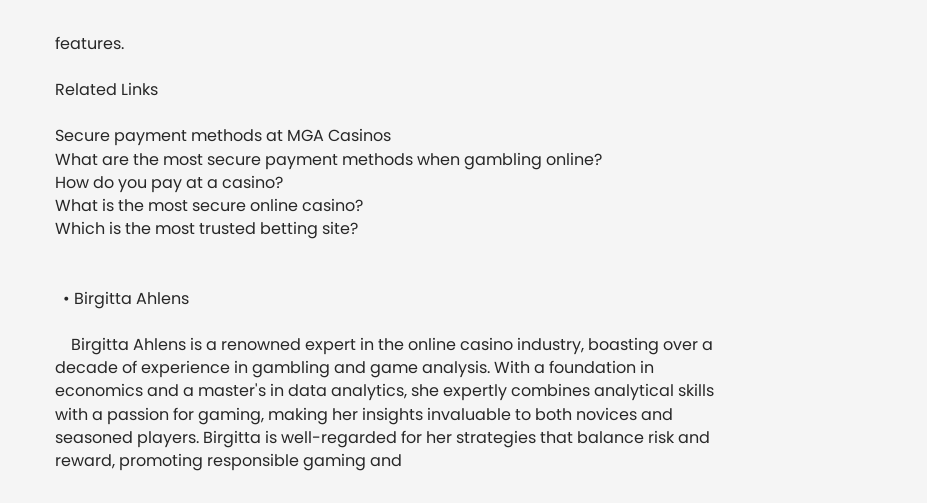features.

Related Links

Secure payment methods at MGA Casinos
What are the most secure payment methods when gambling online?
How do you pay at a casino?
What is the most secure online casino?
Which is the most trusted betting site?


  • Birgitta Ahlens

    Birgitta Ahlens is a renowned expert in the online casino industry, boasting over a decade of experience in gambling and game analysis. With a foundation in economics and a master's in data analytics, she expertly combines analytical skills with a passion for gaming, making her insights invaluable to both novices and seasoned players. Birgitta is well-regarded for her strategies that balance risk and reward, promoting responsible gaming and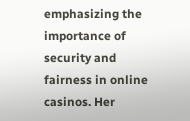emphasizing the importance of security and fairness in online casinos. Her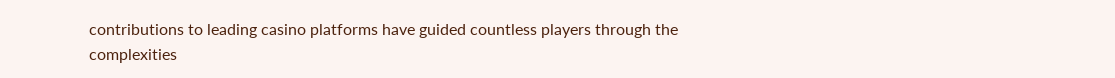contributions to leading casino platforms have guided countless players through the complexities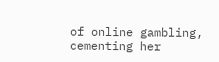of online gambling, cementing her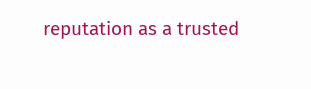reputation as a trusted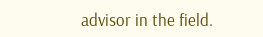advisor in the field.